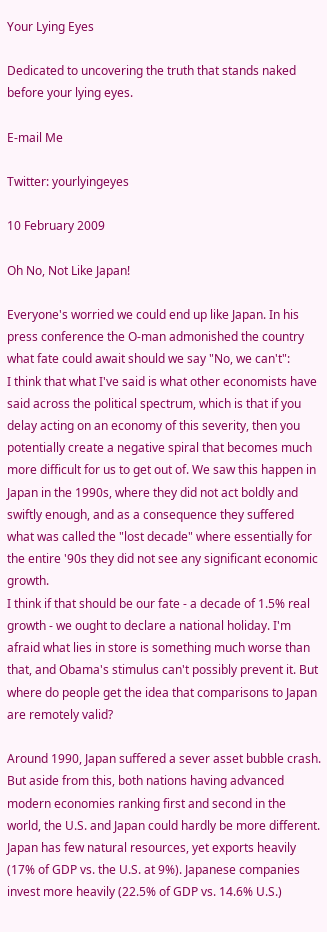Your Lying Eyes

Dedicated to uncovering the truth that stands naked before your lying eyes.

E-mail Me

Twitter: yourlyingeyes

10 February 2009

Oh No, Not Like Japan!

Everyone's worried we could end up like Japan. In his press conference the O-man admonished the country what fate could await should we say "No, we can't":
I think that what I've said is what other economists have said across the political spectrum, which is that if you delay acting on an economy of this severity, then you potentially create a negative spiral that becomes much more difficult for us to get out of. We saw this happen in Japan in the 1990s, where they did not act boldly and swiftly enough, and as a consequence they suffered what was called the "lost decade" where essentially for the entire '90s they did not see any significant economic growth.
I think if that should be our fate - a decade of 1.5% real growth - we ought to declare a national holiday. I'm afraid what lies in store is something much worse than that, and Obama's stimulus can't possibly prevent it. But where do people get the idea that comparisons to Japan are remotely valid?

Around 1990, Japan suffered a sever asset bubble crash. But aside from this, both nations having advanced modern economies ranking first and second in the world, the U.S. and Japan could hardly be more different. Japan has few natural resources, yet exports heavily (17% of GDP vs. the U.S. at 9%). Japanese companies invest more heavily (22.5% of GDP vs. 14.6% U.S.)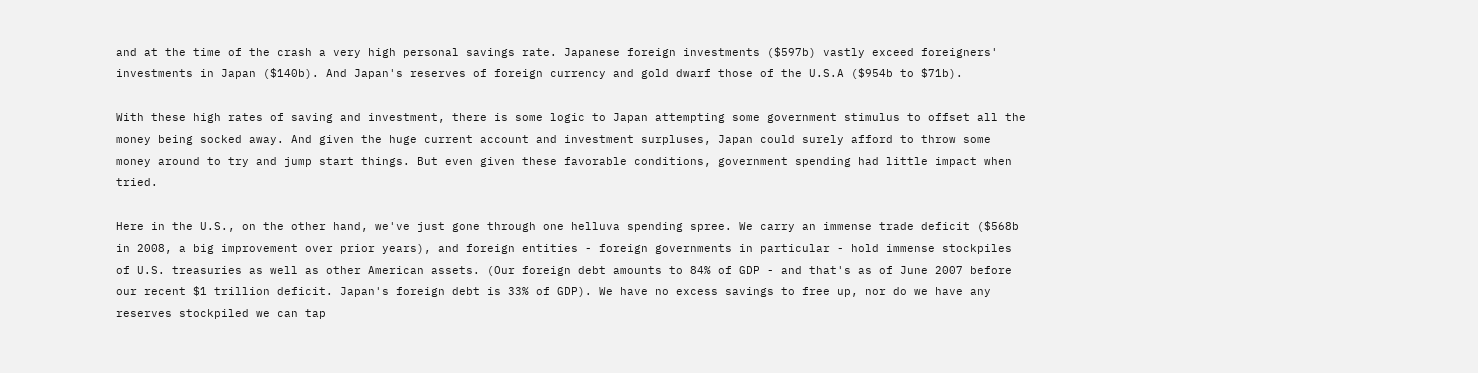and at the time of the crash a very high personal savings rate. Japanese foreign investments ($597b) vastly exceed foreigners' investments in Japan ($140b). And Japan's reserves of foreign currency and gold dwarf those of the U.S.A ($954b to $71b).

With these high rates of saving and investment, there is some logic to Japan attempting some government stimulus to offset all the money being socked away. And given the huge current account and investment surpluses, Japan could surely afford to throw some money around to try and jump start things. But even given these favorable conditions, government spending had little impact when tried.

Here in the U.S., on the other hand, we've just gone through one helluva spending spree. We carry an immense trade deficit ($568b in 2008, a big improvement over prior years), and foreign entities - foreign governments in particular - hold immense stockpiles of U.S. treasuries as well as other American assets. (Our foreign debt amounts to 84% of GDP - and that's as of June 2007 before our recent $1 trillion deficit. Japan's foreign debt is 33% of GDP). We have no excess savings to free up, nor do we have any reserves stockpiled we can tap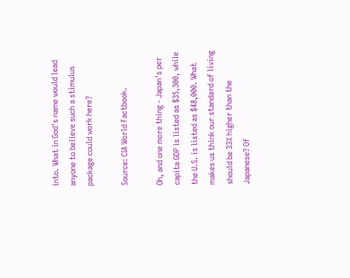into. What in God's name would lead anyone to believe such a stimulus package could work here?

Source: CIA World Factbook.

Oh, and one more thing - Japan's per capita GDP is listed as $35,300, while the U.S. is listed as $48,000. What makes us think our standard of living should be 33% higher than the Japanese? Of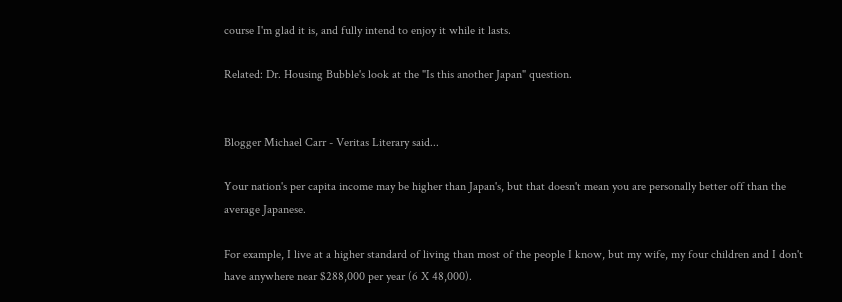course I'm glad it is, and fully intend to enjoy it while it lasts.

Related: Dr. Housing Bubble's look at the "Is this another Japan" question.


Blogger Michael Carr - Veritas Literary said...

Your nation's per capita income may be higher than Japan's, but that doesn't mean you are personally better off than the average Japanese.

For example, I live at a higher standard of living than most of the people I know, but my wife, my four children and I don't have anywhere near $288,000 per year (6 X 48,000).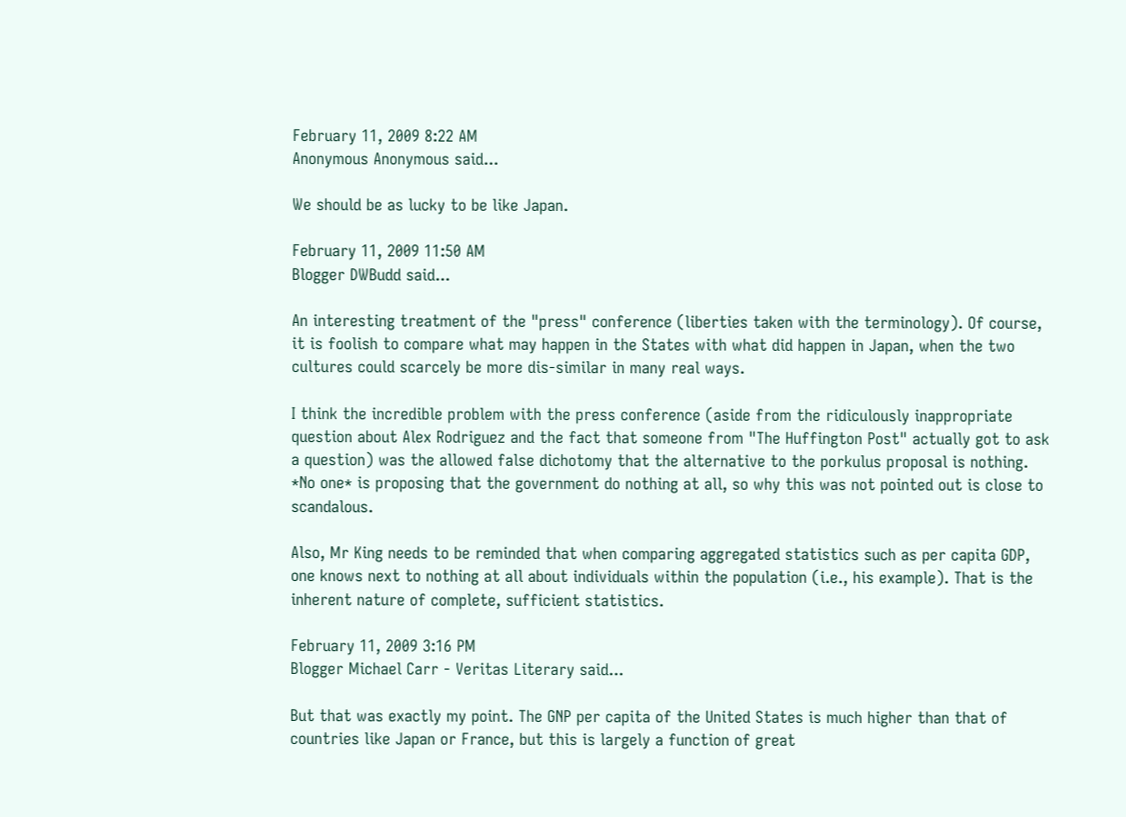February 11, 2009 8:22 AM
Anonymous Anonymous said...

We should be as lucky to be like Japan.

February 11, 2009 11:50 AM
Blogger DWBudd said...

An interesting treatment of the "press" conference (liberties taken with the terminology). Of course, it is foolish to compare what may happen in the States with what did happen in Japan, when the two cultures could scarcely be more dis-similar in many real ways.

I think the incredible problem with the press conference (aside from the ridiculously inappropriate question about Alex Rodriguez and the fact that someone from "The Huffington Post" actually got to ask a question) was the allowed false dichotomy that the alternative to the porkulus proposal is nothing. *No one* is proposing that the government do nothing at all, so why this was not pointed out is close to scandalous.

Also, Mr King needs to be reminded that when comparing aggregated statistics such as per capita GDP, one knows next to nothing at all about individuals within the population (i.e., his example). That is the inherent nature of complete, sufficient statistics.

February 11, 2009 3:16 PM
Blogger Michael Carr - Veritas Literary said...

But that was exactly my point. The GNP per capita of the United States is much higher than that of countries like Japan or France, but this is largely a function of great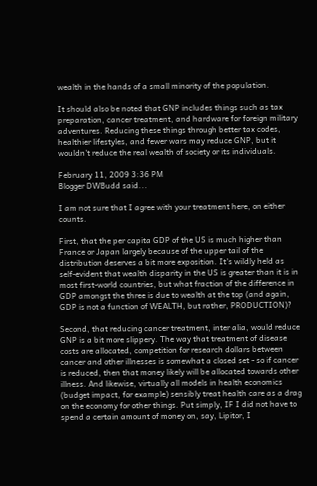wealth in the hands of a small minority of the population.

It should also be noted that GNP includes things such as tax preparation, cancer treatment, and hardware for foreign military adventures. Reducing these things through better tax codes, healthier lifestyles, and fewer wars may reduce GNP, but it wouldn't reduce the real wealth of society or its individuals.

February 11, 2009 3:36 PM
Blogger DWBudd said...

I am not sure that I agree with your treatment here, on either counts.

First, that the per capita GDP of the US is much higher than France or Japan largely because of the upper tail of the distribution deserves a bit more exposition. It's wildly held as self-evident that wealth disparity in the US is greater than it is in most first-world countries, but what fraction of the difference in GDP amongst the three is due to wealth at the top (and again, GDP is not a function of WEALTH, but rather, PRODUCTION)?

Second, that reducing cancer treatment, inter alia, would reduce GNP is a bit more slippery. The way that treatment of disease costs are allocated, competition for research dollars between cancer and other illnesses is somewhat a closed set - so if cancer is reduced, then that money likely will be allocated towards other illness. And likewise, virtually all models in health economics (budget impact, for example) sensibly treat health care as a drag on the economy for other things. Put simply, IF I did not have to spend a certain amount of money on, say, Lipitor, I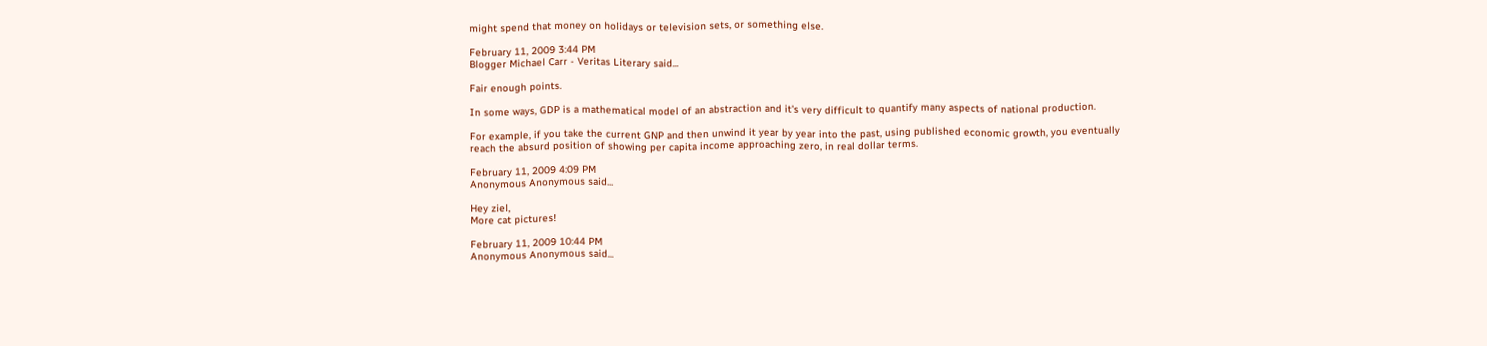might spend that money on holidays or television sets, or something else.

February 11, 2009 3:44 PM
Blogger Michael Carr - Veritas Literary said...

Fair enough points.

In some ways, GDP is a mathematical model of an abstraction and it's very difficult to quantify many aspects of national production.

For example, if you take the current GNP and then unwind it year by year into the past, using published economic growth, you eventually reach the absurd position of showing per capita income approaching zero, in real dollar terms.

February 11, 2009 4:09 PM
Anonymous Anonymous said...

Hey ziel,
More cat pictures!

February 11, 2009 10:44 PM
Anonymous Anonymous said...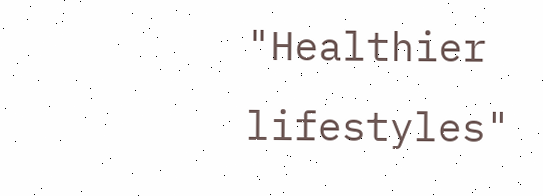"Healthier lifestyles"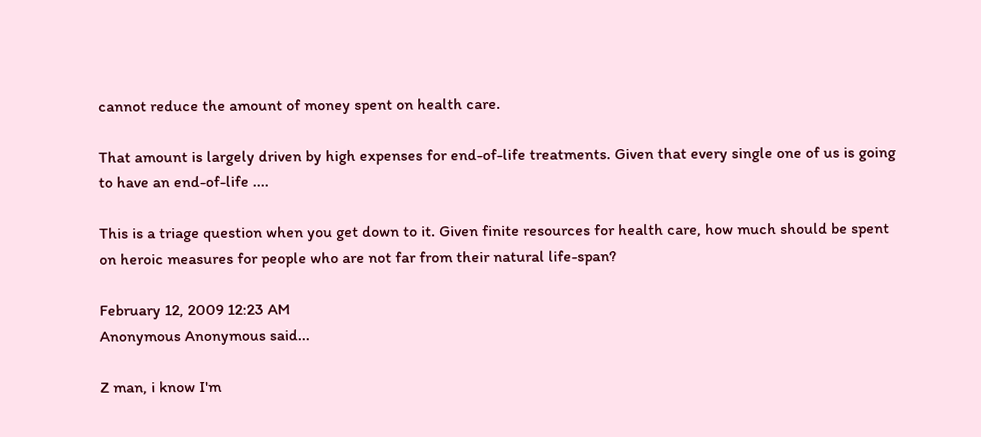cannot reduce the amount of money spent on health care.

That amount is largely driven by high expenses for end-of-life treatments. Given that every single one of us is going to have an end-of-life ....

This is a triage question when you get down to it. Given finite resources for health care, how much should be spent on heroic measures for people who are not far from their natural life-span?

February 12, 2009 12:23 AM
Anonymous Anonymous said...

Z man, i know I'm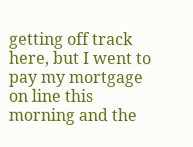getting off track here, but I went to pay my mortgage on line this morning and the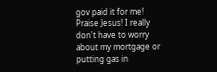gov paid it for me! Praise Jesus! I really don't have to worry about my mortgage or putting gas in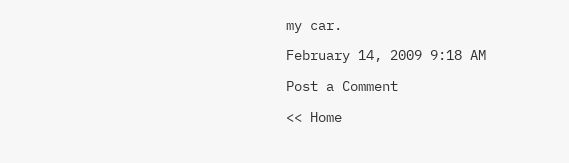my car.

February 14, 2009 9:18 AM

Post a Comment

<< Home